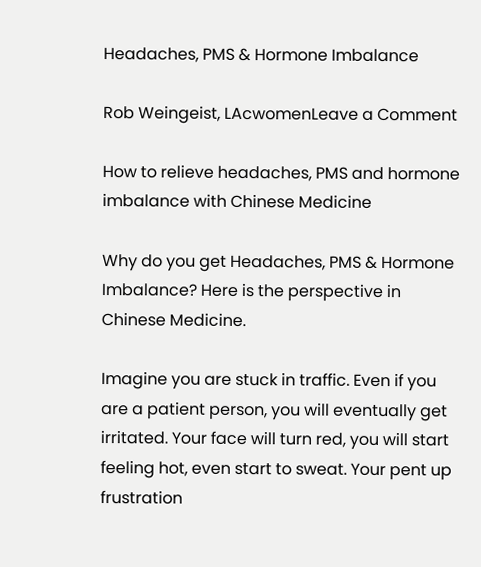Headaches, PMS & Hormone Imbalance

Rob Weingeist, LAcwomenLeave a Comment

How to relieve headaches, PMS and hormone imbalance with Chinese Medicine

Why do you get Headaches, PMS & Hormone Imbalance? Here is the perspective in Chinese Medicine.

Imagine you are stuck in traffic. Even if you are a patient person, you will eventually get irritated. Your face will turn red, you will start feeling hot, even start to sweat. Your pent up frustration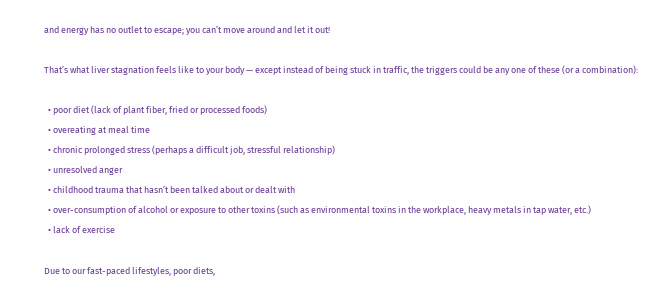and energy has no outlet to escape; you can’t move around and let it out!

That’s what liver stagnation feels like to your body — except instead of being stuck in traffic, the triggers could be any one of these (or a combination):

  • poor diet (lack of plant fiber, fried or processed foods)
  • overeating at meal time
  • chronic prolonged stress (perhaps a difficult job, stressful relationship)
  • unresolved anger
  • childhood trauma that hasn’t been talked about or dealt with
  • over-consumption of alcohol or exposure to other toxins (such as environmental toxins in the workplace, heavy metals in tap water, etc.)
  • lack of exercise

Due to our fast-paced lifestyles, poor diets,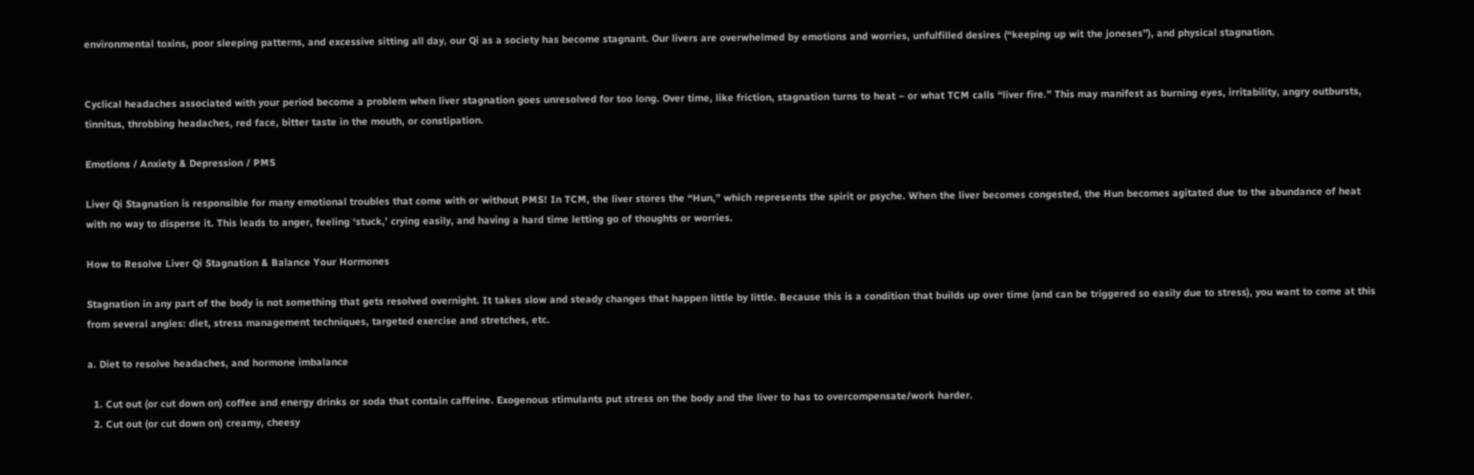environmental toxins, poor sleeping patterns, and excessive sitting all day, our Qi as a society has become stagnant. Our livers are overwhelmed by emotions and worries, unfulfilled desires (“keeping up wit the joneses”), and physical stagnation.


Cyclical headaches associated with your period become a problem when liver stagnation goes unresolved for too long. Over time, like friction, stagnation turns to heat – or what TCM calls “liver fire.” This may manifest as burning eyes, irritability, angry outbursts, tinnitus, throbbing headaches, red face, bitter taste in the mouth, or constipation.

Emotions / Anxiety & Depression / PMS

Liver Qi Stagnation is responsible for many emotional troubles that come with or without PMS! In TCM, the liver stores the “Hun,” which represents the spirit or psyche. When the liver becomes congested, the Hun becomes agitated due to the abundance of heat with no way to disperse it. This leads to anger, feeling ‘stuck,’ crying easily, and having a hard time letting go of thoughts or worries.

How to Resolve Liver Qi Stagnation & Balance Your Hormones

Stagnation in any part of the body is not something that gets resolved overnight. It takes slow and steady changes that happen little by little. Because this is a condition that builds up over time (and can be triggered so easily due to stress), you want to come at this from several angles: diet, stress management techniques, targeted exercise and stretches, etc.

a. Diet to resolve headaches, and hormone imbalance

  1. Cut out (or cut down on) coffee and energy drinks or soda that contain caffeine. Exogenous stimulants put stress on the body and the liver to has to overcompensate/work harder.
  2. Cut out (or cut down on) creamy, cheesy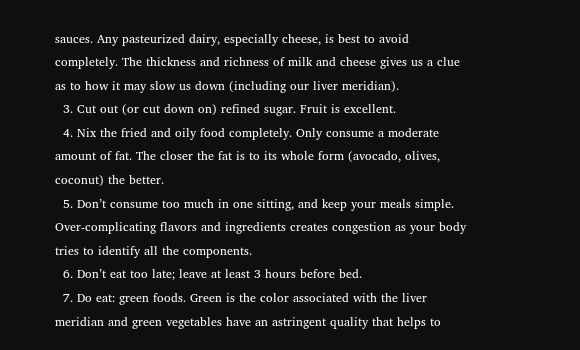sauces. Any pasteurized dairy, especially cheese, is best to avoid completely. The thickness and richness of milk and cheese gives us a clue as to how it may slow us down (including our liver meridian).
  3. Cut out (or cut down on) refined sugar. Fruit is excellent.
  4. Nix the fried and oily food completely. Only consume a moderate amount of fat. The closer the fat is to its whole form (avocado, olives, coconut) the better.
  5. Don’t consume too much in one sitting, and keep your meals simple. Over-complicating flavors and ingredients creates congestion as your body tries to identify all the components.
  6. Don’t eat too late; leave at least 3 hours before bed.
  7. Do eat: green foods. Green is the color associated with the liver meridian and green vegetables have an astringent quality that helps to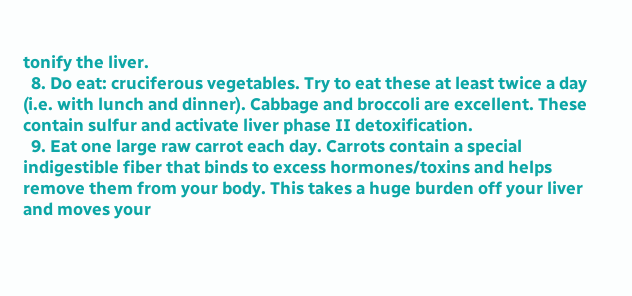tonify the liver.
  8. Do eat: cruciferous vegetables. Try to eat these at least twice a day (i.e. with lunch and dinner). Cabbage and broccoli are excellent. These contain sulfur and activate liver phase II detoxification.
  9. Eat one large raw carrot each day. Carrots contain a special indigestible fiber that binds to excess hormones/toxins and helps remove them from your body. This takes a huge burden off your liver and moves your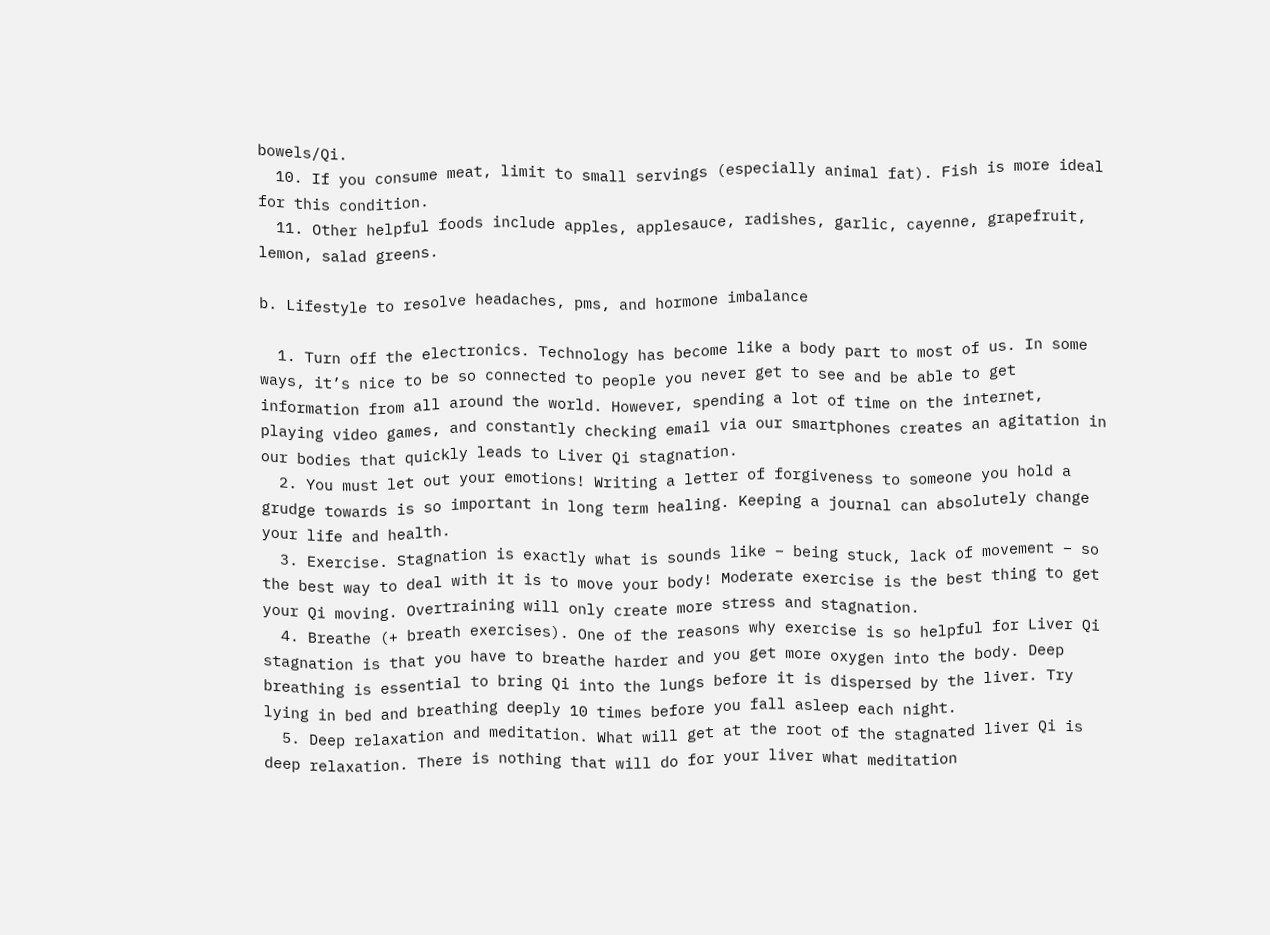bowels/Qi.
  10. If you consume meat, limit to small servings (especially animal fat). Fish is more ideal for this condition.
  11. Other helpful foods include apples, applesauce, radishes, garlic, cayenne, grapefruit, lemon, salad greens.

b. Lifestyle to resolve headaches, pms, and hormone imbalance

  1. Turn off the electronics. Technology has become like a body part to most of us. In some ways, it’s nice to be so connected to people you never get to see and be able to get information from all around the world. However, spending a lot of time on the internet, playing video games, and constantly checking email via our smartphones creates an agitation in our bodies that quickly leads to Liver Qi stagnation.
  2. You must let out your emotions! Writing a letter of forgiveness to someone you hold a grudge towards is so important in long term healing. Keeping a journal can absolutely change your life and health.
  3. Exercise. Stagnation is exactly what is sounds like – being stuck, lack of movement – so the best way to deal with it is to move your body! Moderate exercise is the best thing to get your Qi moving. Overtraining will only create more stress and stagnation.
  4. Breathe (+ breath exercises). One of the reasons why exercise is so helpful for Liver Qi stagnation is that you have to breathe harder and you get more oxygen into the body. Deep breathing is essential to bring Qi into the lungs before it is dispersed by the liver. Try lying in bed and breathing deeply 10 times before you fall asleep each night.
  5. Deep relaxation and meditation. What will get at the root of the stagnated liver Qi is deep relaxation. There is nothing that will do for your liver what meditation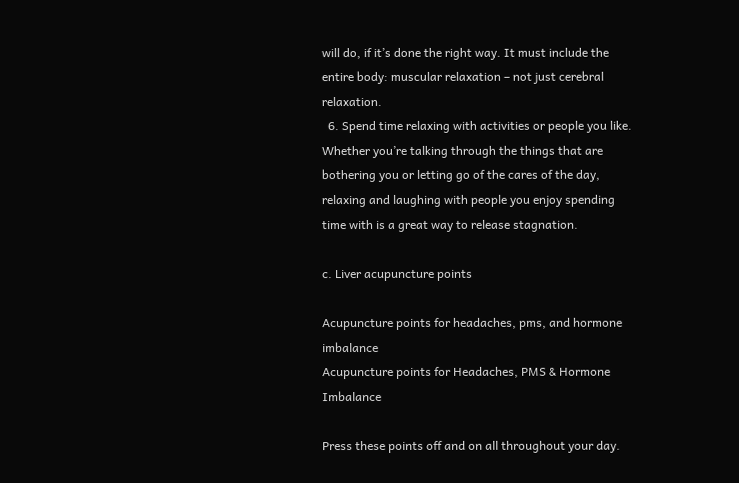will do, if it’s done the right way. It must include the entire body: muscular relaxation – not just cerebral relaxation.
  6. Spend time relaxing with activities or people you like. Whether you’re talking through the things that are bothering you or letting go of the cares of the day, relaxing and laughing with people you enjoy spending time with is a great way to release stagnation.

c. Liver acupuncture points

Acupuncture points for headaches, pms, and hormone imbalance
Acupuncture points for Headaches, PMS & Hormone Imbalance

Press these points off and on all throughout your day.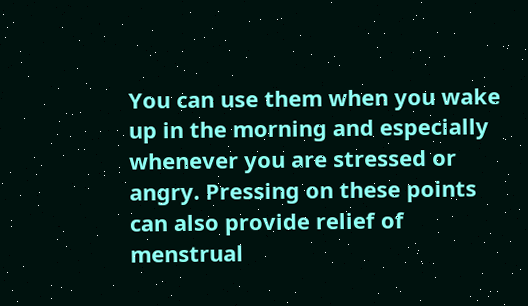You can use them when you wake up in the morning and especially whenever you are stressed or angry. Pressing on these points can also provide relief of menstrual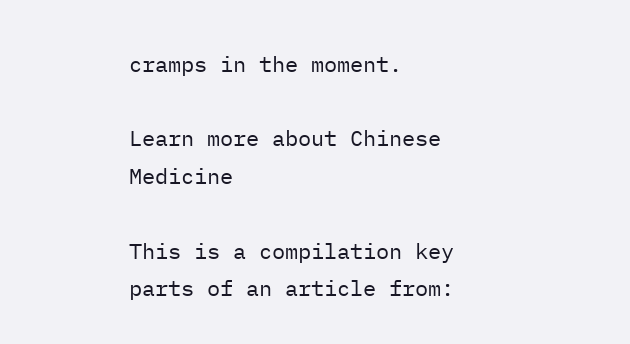cramps in the moment.

Learn more about Chinese Medicine

This is a compilation key parts of an article from: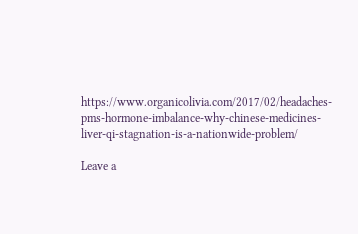https://www.organicolivia.com/2017/02/headaches-pms-hormone-imbalance-why-chinese-medicines-liver-qi-stagnation-is-a-nationwide-problem/

Leave a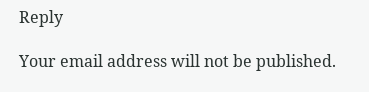Reply

Your email address will not be published.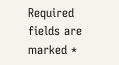Required fields are marked *